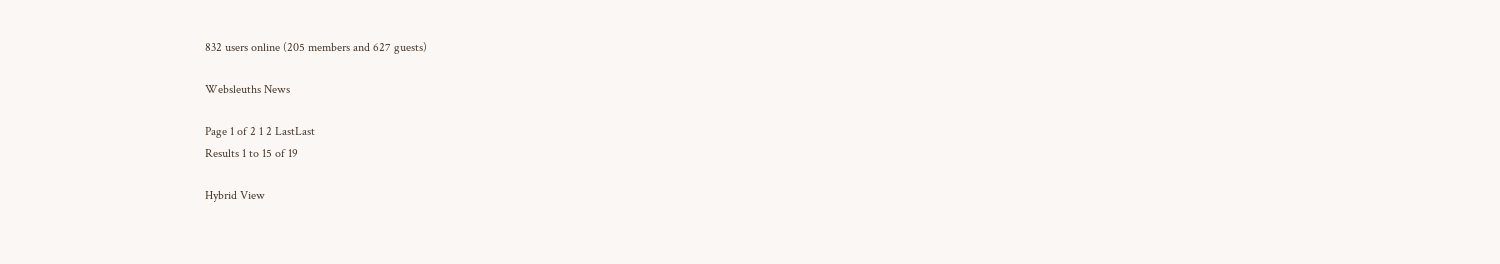832 users online (205 members and 627 guests)

Websleuths News

Page 1 of 2 1 2 LastLast
Results 1 to 15 of 19

Hybrid View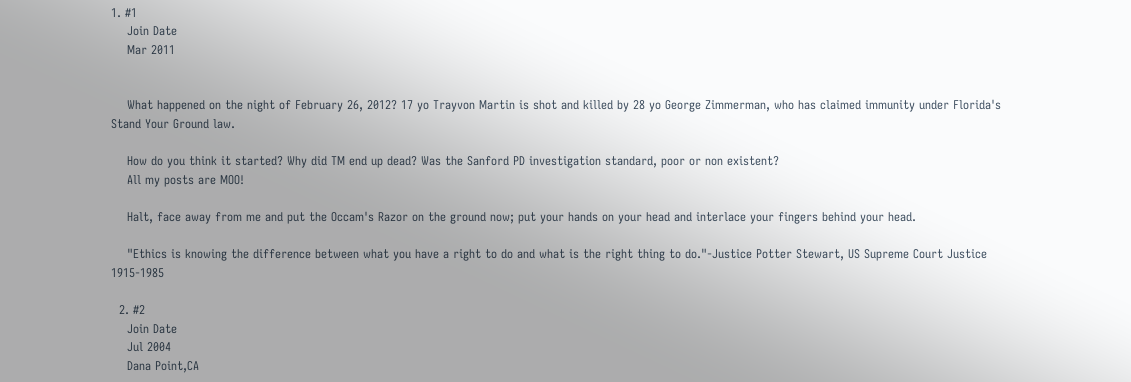1. #1
    Join Date
    Mar 2011


    What happened on the night of February 26, 2012? 17 yo Trayvon Martin is shot and killed by 28 yo George Zimmerman, who has claimed immunity under Florida's Stand Your Ground law.

    How do you think it started? Why did TM end up dead? Was the Sanford PD investigation standard, poor or non existent?
    All my posts are MOO!

    Halt, face away from me and put the Occam's Razor on the ground now; put your hands on your head and interlace your fingers behind your head.

    "Ethics is knowing the difference between what you have a right to do and what is the right thing to do."-Justice Potter Stewart, US Supreme Court Justice 1915-1985

  2. #2
    Join Date
    Jul 2004
    Dana Point,CA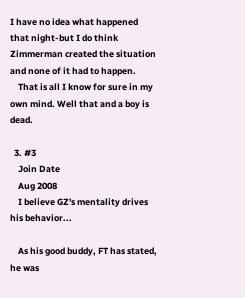I have no idea what happened that night-but I do think Zimmerman created the situation and none of it had to happen.
    That is all I know for sure in my own mind. Well that and a boy is dead.

  3. #3
    Join Date
    Aug 2008
    I believe GZ's mentality drives his behavior...

    As his good buddy, FT has stated, he was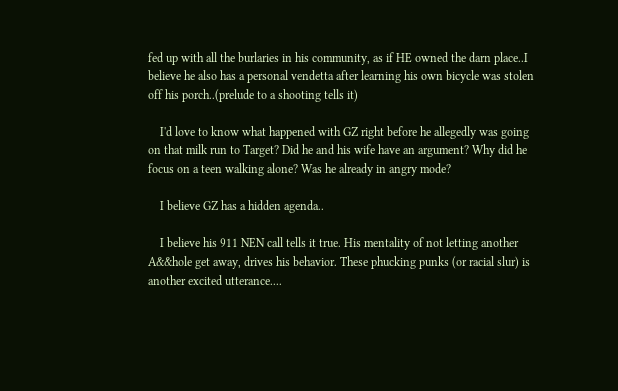fed up with all the burlaries in his community, as if HE owned the darn place..I believe he also has a personal vendetta after learning his own bicycle was stolen off his porch..(prelude to a shooting tells it)

    I'd love to know what happened with GZ right before he allegedly was going on that milk run to Target? Did he and his wife have an argument? Why did he focus on a teen walking alone? Was he already in angry mode?

    I believe GZ has a hidden agenda..

    I believe his 911 NEN call tells it true. His mentality of not letting another A&&hole get away, drives his behavior. These phucking punks (or racial slur) is another excited utterance....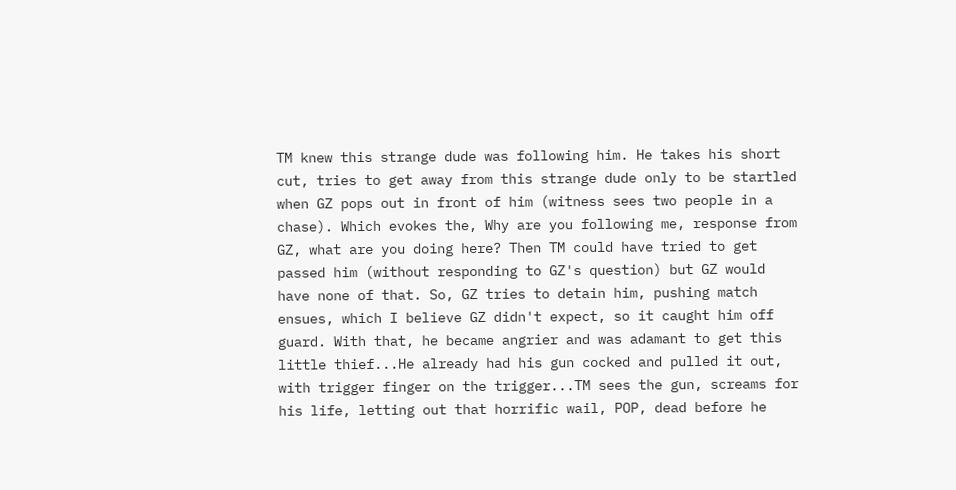TM knew this strange dude was following him. He takes his short cut, tries to get away from this strange dude only to be startled when GZ pops out in front of him (witness sees two people in a chase). Which evokes the, Why are you following me, response from GZ, what are you doing here? Then TM could have tried to get passed him (without responding to GZ's question) but GZ would have none of that. So, GZ tries to detain him, pushing match ensues, which I believe GZ didn't expect, so it caught him off guard. With that, he became angrier and was adamant to get this little thief...He already had his gun cocked and pulled it out, with trigger finger on the trigger...TM sees the gun, screams for his life, letting out that horrific wail, POP, dead before he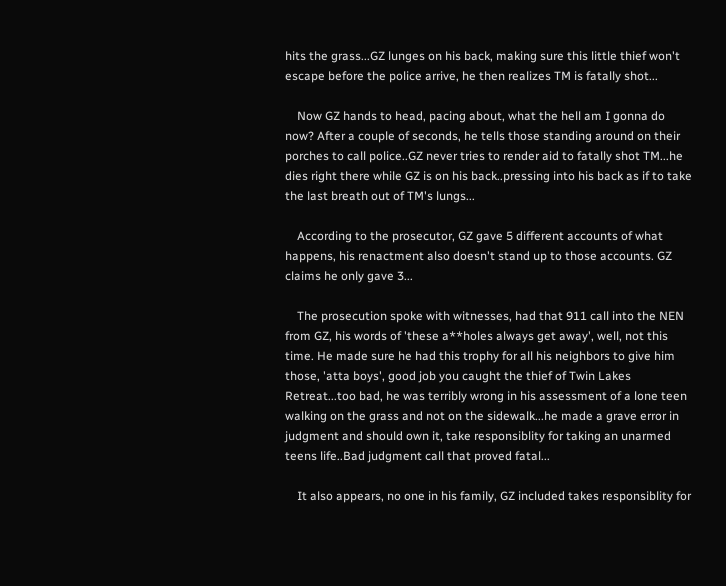hits the grass...GZ lunges on his back, making sure this little thief won't escape before the police arrive, he then realizes TM is fatally shot...

    Now GZ hands to head, pacing about, what the hell am I gonna do now? After a couple of seconds, he tells those standing around on their porches to call police..GZ never tries to render aid to fatally shot TM...he dies right there while GZ is on his back..pressing into his back as if to take the last breath out of TM's lungs...

    According to the prosecutor, GZ gave 5 different accounts of what happens, his renactment also doesn't stand up to those accounts. GZ claims he only gave 3...

    The prosecution spoke with witnesses, had that 911 call into the NEN from GZ, his words of 'these a**holes always get away', well, not this time. He made sure he had this trophy for all his neighbors to give him those, 'atta boys', good job you caught the thief of Twin Lakes Retreat...too bad, he was terribly wrong in his assessment of a lone teen walking on the grass and not on the sidewalk...he made a grave error in judgment and should own it, take responsiblity for taking an unarmed teens life..Bad judgment call that proved fatal...

    It also appears, no one in his family, GZ included takes responsiblity for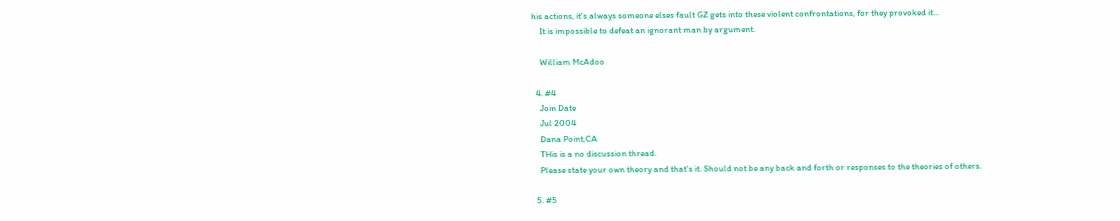his actions, it's always someone elses fault GZ gets into these violent confrontations, for they provoked it...
    It is impossible to defeat an ignorant man by argument.

    William McAdoo

  4. #4
    Join Date
    Jul 2004
    Dana Point,CA
    THis is a no discussion thread.
    Please state your own theory and that's it. Should not be any back and forth or responses to the theories of others.

  5. #5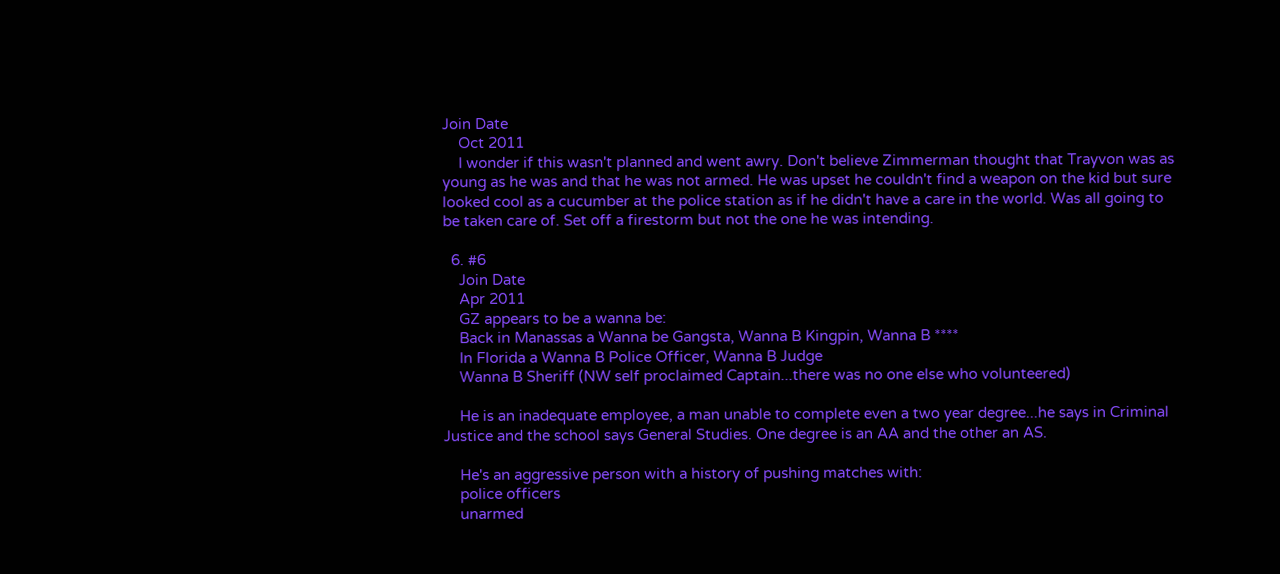Join Date
    Oct 2011
    I wonder if this wasn't planned and went awry. Don't believe Zimmerman thought that Trayvon was as young as he was and that he was not armed. He was upset he couldn't find a weapon on the kid but sure looked cool as a cucumber at the police station as if he didn't have a care in the world. Was all going to be taken care of. Set off a firestorm but not the one he was intending.

  6. #6
    Join Date
    Apr 2011
    GZ appears to be a wanna be:
    Back in Manassas a Wanna be Gangsta, Wanna B Kingpin, Wanna B ****
    In Florida a Wanna B Police Officer, Wanna B Judge
    Wanna B Sheriff (NW self proclaimed Captain...there was no one else who volunteered)

    He is an inadequate employee, a man unable to complete even a two year degree...he says in Criminal Justice and the school says General Studies. One degree is an AA and the other an AS.

    He's an aggressive person with a history of pushing matches with:
    police officers
    unarmed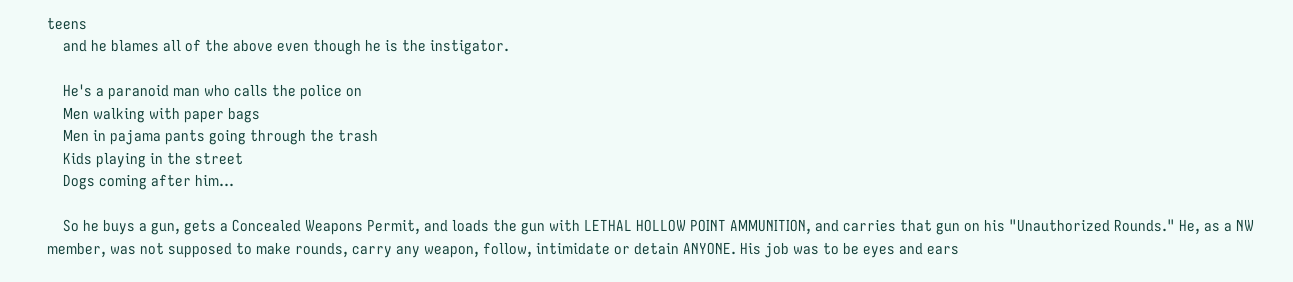teens
    and he blames all of the above even though he is the instigator.

    He's a paranoid man who calls the police on
    Men walking with paper bags
    Men in pajama pants going through the trash
    Kids playing in the street
    Dogs coming after him...

    So he buys a gun, gets a Concealed Weapons Permit, and loads the gun with LETHAL HOLLOW POINT AMMUNITION, and carries that gun on his "Unauthorized Rounds." He, as a NW member, was not supposed to make rounds, carry any weapon, follow, intimidate or detain ANYONE. His job was to be eyes and ears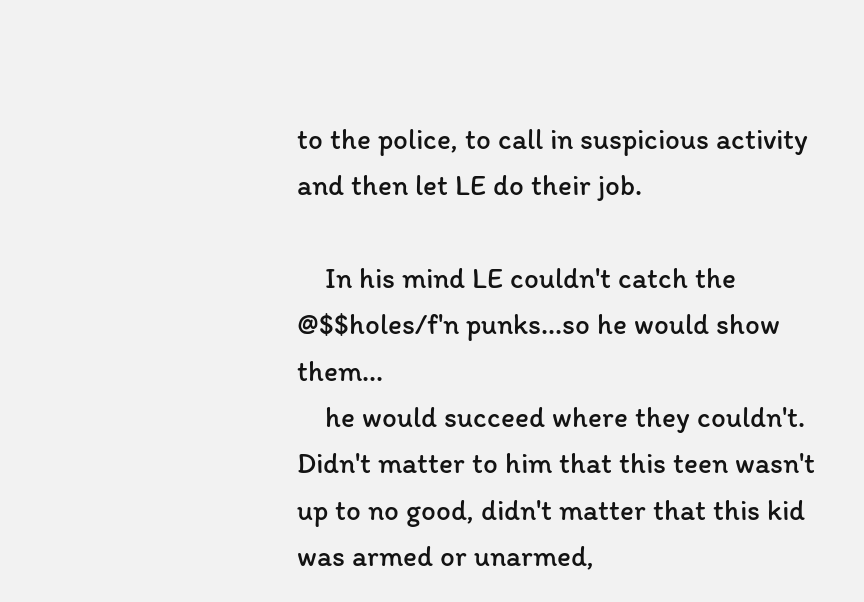to the police, to call in suspicious activity and then let LE do their job.

    In his mind LE couldn't catch the @$$holes/f'n punks...so he would show them...
    he would succeed where they couldn't. Didn't matter to him that this teen wasn't up to no good, didn't matter that this kid was armed or unarmed,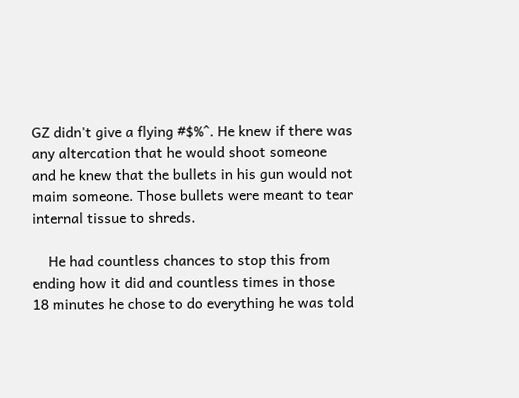GZ didn't give a flying #$%^. He knew if there was any altercation that he would shoot someone and he knew that the bullets in his gun would not maim someone. Those bullets were meant to tear internal tissue to shreds.

    He had countless chances to stop this from ending how it did and countless times in those 18 minutes he chose to do everything he was told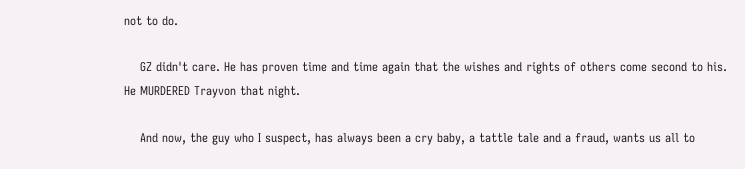not to do.

    GZ didn't care. He has proven time and time again that the wishes and rights of others come second to his. He MURDERED Trayvon that night.

    And now, the guy who I suspect, has always been a cry baby, a tattle tale and a fraud, wants us all to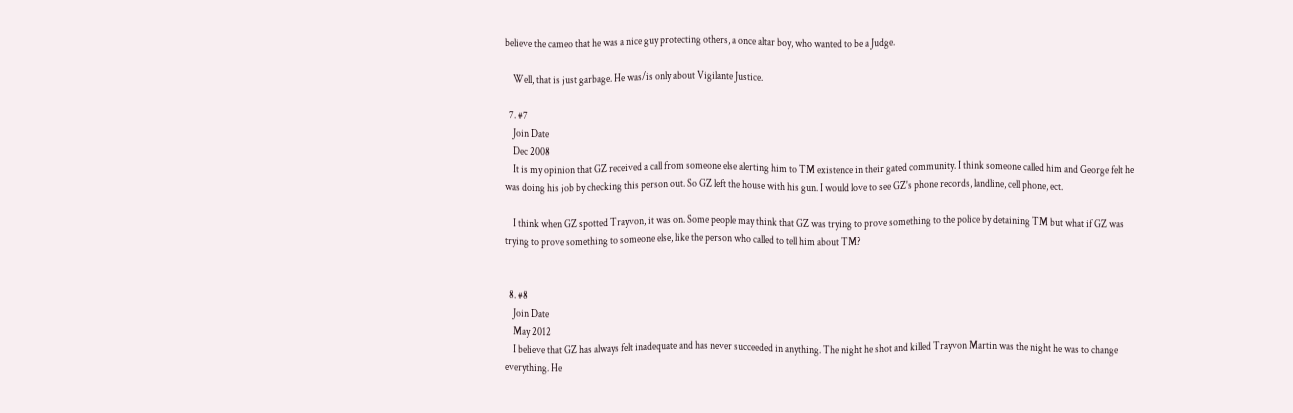believe the cameo that he was a nice guy protecting others, a once altar boy, who wanted to be a Judge.

    Well, that is just garbage. He was/is only about Vigilante Justice.

  7. #7
    Join Date
    Dec 2008
    It is my opinion that GZ received a call from someone else alerting him to TM existence in their gated community. I think someone called him and George felt he was doing his job by checking this person out. So GZ left the house with his gun. I would love to see GZ's phone records, landline, cell phone, ect.

    I think when GZ spotted Trayvon, it was on. Some people may think that GZ was trying to prove something to the police by detaining TM but what if GZ was trying to prove something to someone else, like the person who called to tell him about TM?


  8. #8
    Join Date
    May 2012
    I believe that GZ has always felt inadequate and has never succeeded in anything. The night he shot and killed Trayvon Martin was the night he was to change everything. He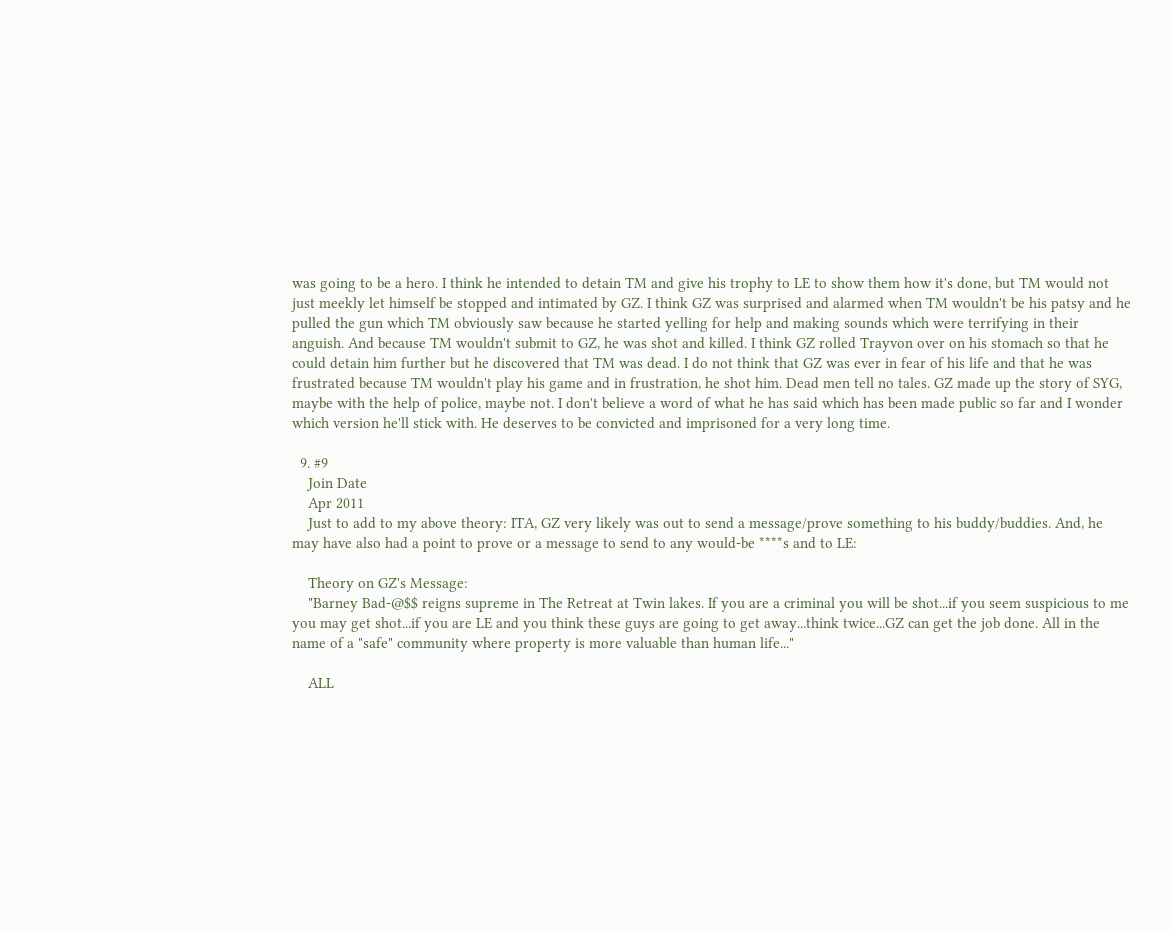was going to be a hero. I think he intended to detain TM and give his trophy to LE to show them how it's done, but TM would not just meekly let himself be stopped and intimated by GZ. I think GZ was surprised and alarmed when TM wouldn't be his patsy and he pulled the gun which TM obviously saw because he started yelling for help and making sounds which were terrifying in their anguish. And because TM wouldn't submit to GZ, he was shot and killed. I think GZ rolled Trayvon over on his stomach so that he could detain him further but he discovered that TM was dead. I do not think that GZ was ever in fear of his life and that he was frustrated because TM wouldn't play his game and in frustration, he shot him. Dead men tell no tales. GZ made up the story of SYG, maybe with the help of police, maybe not. I don't believe a word of what he has said which has been made public so far and I wonder which version he'll stick with. He deserves to be convicted and imprisoned for a very long time.

  9. #9
    Join Date
    Apr 2011
    Just to add to my above theory: ITA, GZ very likely was out to send a message/prove something to his buddy/buddies. And, he may have also had a point to prove or a message to send to any would-be ****s and to LE:

    Theory on GZ's Message:
    "Barney Bad-@$$ reigns supreme in The Retreat at Twin lakes. If you are a criminal you will be shot...if you seem suspicious to me you may get shot...if you are LE and you think these guys are going to get away...think twice...GZ can get the job done. All in the name of a "safe" community where property is more valuable than human life..."

    ALL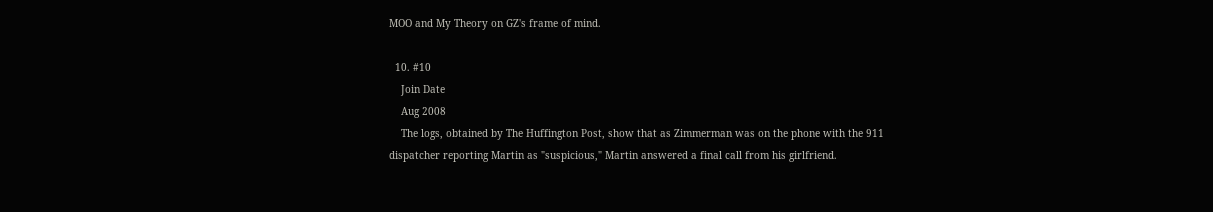MOO and My Theory on GZ's frame of mind.

  10. #10
    Join Date
    Aug 2008
    The logs, obtained by The Huffington Post, show that as Zimmerman was on the phone with the 911 dispatcher reporting Martin as "suspicious," Martin answered a final call from his girlfriend.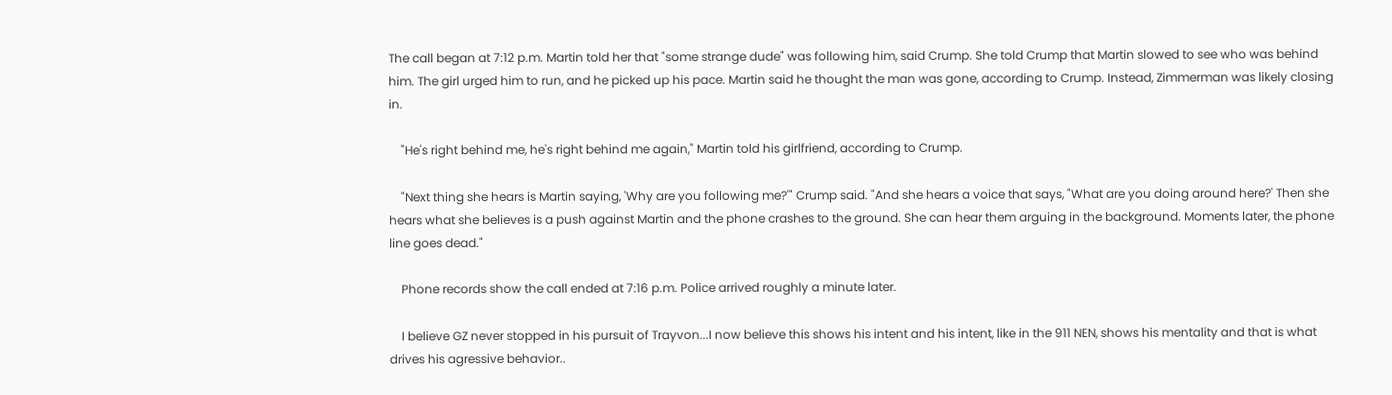The call began at 7:12 p.m. Martin told her that "some strange dude" was following him, said Crump. She told Crump that Martin slowed to see who was behind him. The girl urged him to run, and he picked up his pace. Martin said he thought the man was gone, according to Crump. Instead, Zimmerman was likely closing in.

    "He's right behind me, he's right behind me again," Martin told his girlfriend, according to Crump.

    "Next thing she hears is Martin saying, 'Why are you following me?'" Crump said. "And she hears a voice that says, "What are you doing around here?' Then she hears what she believes is a push against Martin and the phone crashes to the ground. She can hear them arguing in the background. Moments later, the phone line goes dead."

    Phone records show the call ended at 7:16 p.m. Police arrived roughly a minute later.

    I believe GZ never stopped in his pursuit of Trayvon...I now believe this shows his intent and his intent, like in the 911 NEN, shows his mentality and that is what drives his agressive behavior..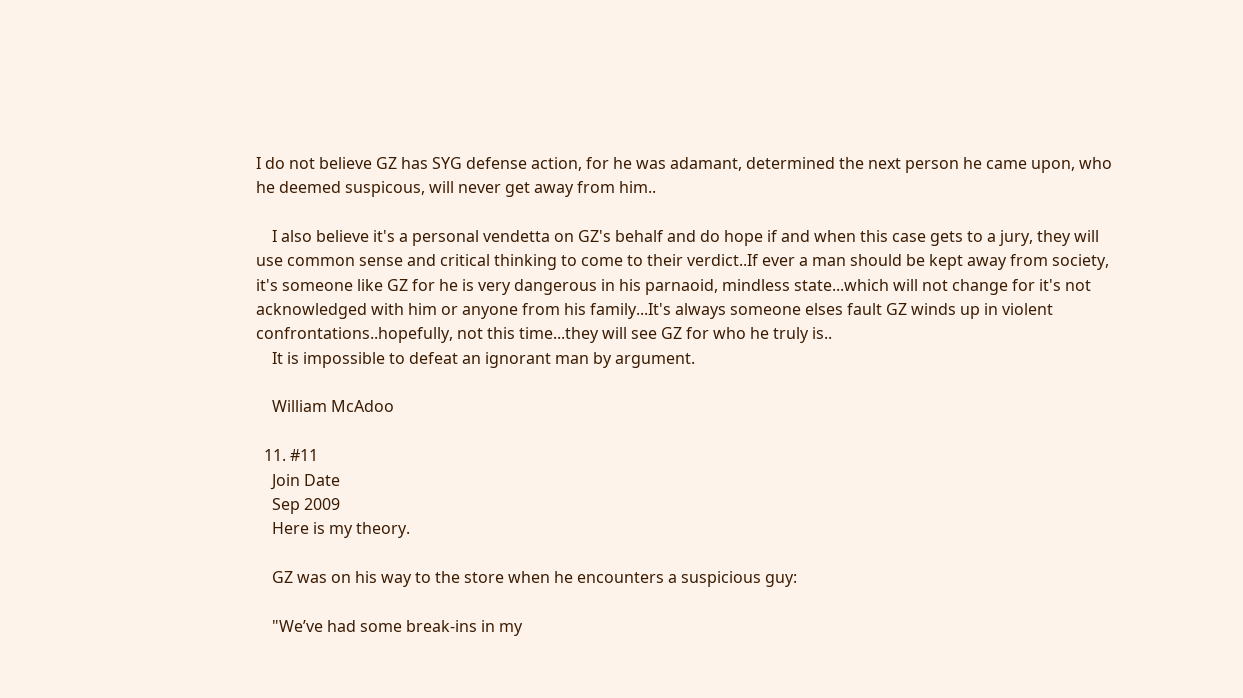I do not believe GZ has SYG defense action, for he was adamant, determined the next person he came upon, who he deemed suspicous, will never get away from him..

    I also believe it's a personal vendetta on GZ's behalf and do hope if and when this case gets to a jury, they will use common sense and critical thinking to come to their verdict..If ever a man should be kept away from society, it's someone like GZ for he is very dangerous in his parnaoid, mindless state...which will not change for it's not acknowledged with him or anyone from his family...It's always someone elses fault GZ winds up in violent confrontations..hopefully, not this time...they will see GZ for who he truly is..
    It is impossible to defeat an ignorant man by argument.

    William McAdoo

  11. #11
    Join Date
    Sep 2009
    Here is my theory.

    GZ was on his way to the store when he encounters a suspicious guy:

    "We’ve had some break-ins in my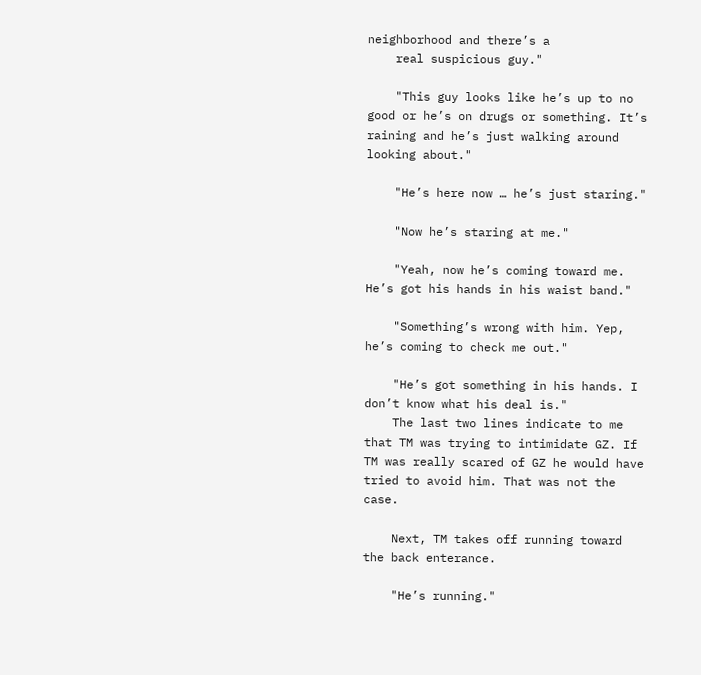neighborhood and there’s a
    real suspicious guy."

    "This guy looks like he’s up to no good or he’s on drugs or something. It’s raining and he’s just walking around looking about."

    "He’s here now … he’s just staring."

    "Now he’s staring at me."

    "Yeah, now he’s coming toward me. He’s got his hands in his waist band."

    "Something’s wrong with him. Yep, he’s coming to check me out."

    "He’s got something in his hands. I don’t know what his deal is."
    The last two lines indicate to me that TM was trying to intimidate GZ. If TM was really scared of GZ he would have tried to avoid him. That was not the case.

    Next, TM takes off running toward the back enterance.

    "He’s running."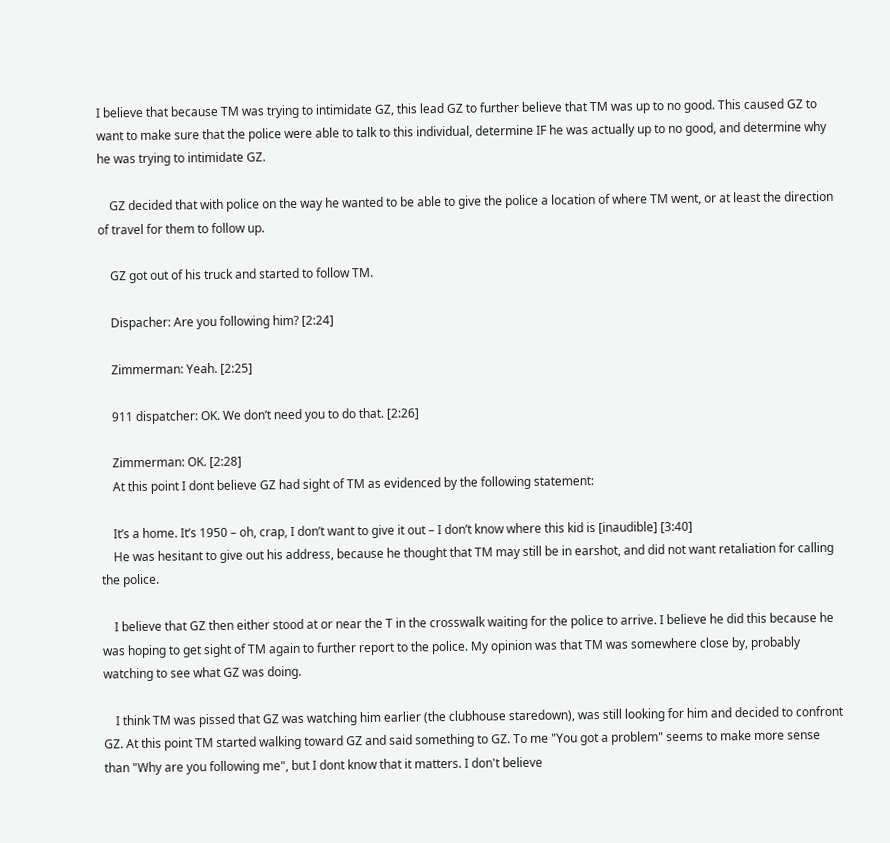I believe that because TM was trying to intimidate GZ, this lead GZ to further believe that TM was up to no good. This caused GZ to want to make sure that the police were able to talk to this individual, determine IF he was actually up to no good, and determine why he was trying to intimidate GZ.

    GZ decided that with police on the way he wanted to be able to give the police a location of where TM went, or at least the direction of travel for them to follow up.

    GZ got out of his truck and started to follow TM.

    Dispacher: Are you following him? [2:24]

    Zimmerman: Yeah. [2:25]

    911 dispatcher: OK. We don’t need you to do that. [2:26]

    Zimmerman: OK. [2:28]
    At this point I dont believe GZ had sight of TM as evidenced by the following statement:

    It’s a home. It’s 1950 – oh, crap, I don’t want to give it out – I don’t know where this kid is [inaudible] [3:40]
    He was hesitant to give out his address, because he thought that TM may still be in earshot, and did not want retaliation for calling the police.

    I believe that GZ then either stood at or near the T in the crosswalk waiting for the police to arrive. I believe he did this because he was hoping to get sight of TM again to further report to the police. My opinion was that TM was somewhere close by, probably watching to see what GZ was doing.

    I think TM was pissed that GZ was watching him earlier (the clubhouse staredown), was still looking for him and decided to confront GZ. At this point TM started walking toward GZ and said something to GZ. To me "You got a problem" seems to make more sense than "Why are you following me", but I dont know that it matters. I don't believe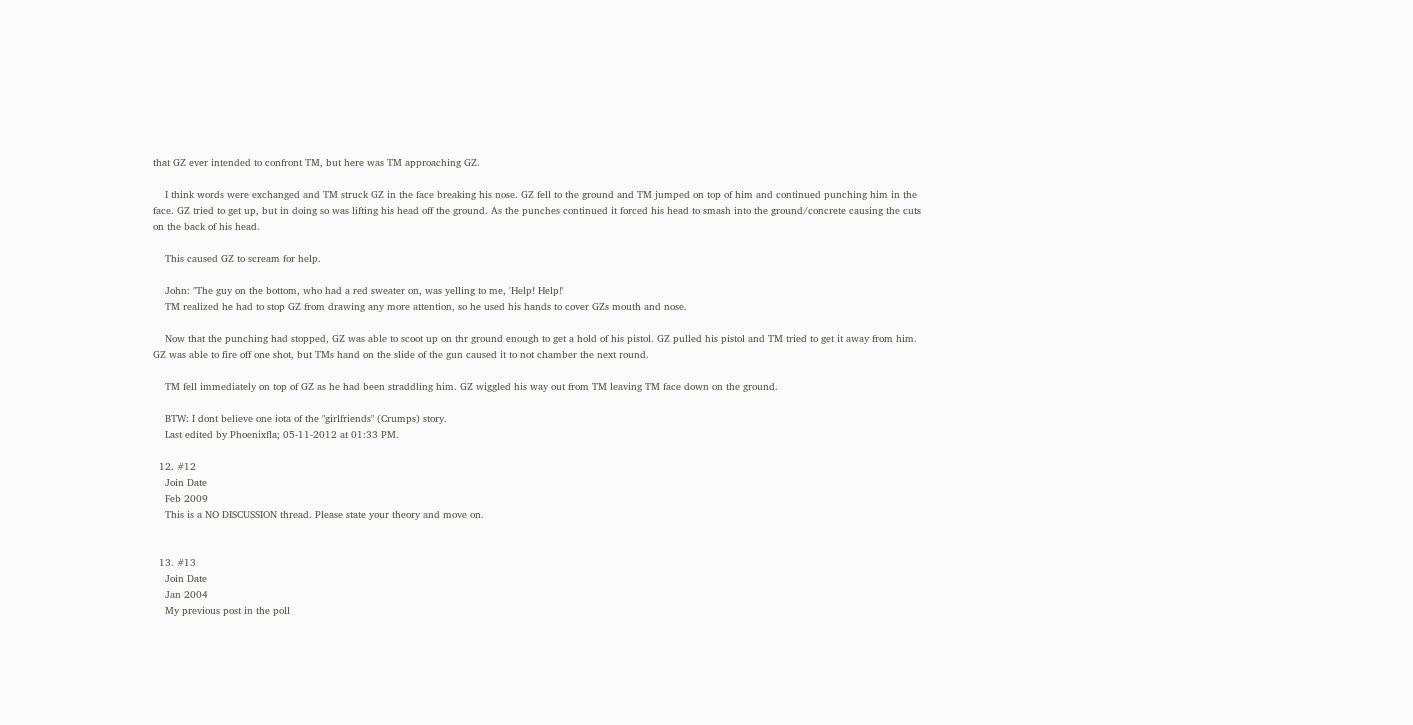that GZ ever intended to confront TM, but here was TM approaching GZ.

    I think words were exchanged and TM struck GZ in the face breaking his nose. GZ fell to the ground and TM jumped on top of him and continued punching him in the face. GZ tried to get up, but in doing so was lifting his head off the ground. As the punches continued it forced his head to smash into the ground/concrete causing the cuts on the back of his head.

    This caused GZ to scream for help.

    John: "The guy on the bottom, who had a red sweater on, was yelling to me, 'Help! Help!'
    TM realized he had to stop GZ from drawing any more attention, so he used his hands to cover GZs mouth and nose.

    Now that the punching had stopped, GZ was able to scoot up on thr ground enough to get a hold of his pistol. GZ pulled his pistol and TM tried to get it away from him. GZ was able to fire off one shot, but TMs hand on the slide of the gun caused it to not chamber the next round.

    TM fell immediately on top of GZ as he had been straddling him. GZ wiggled his way out from TM leaving TM face down on the ground.

    BTW: I dont believe one iota of the "girlfriends" (Crumps) story.
    Last edited by Phoenixfla; 05-11-2012 at 01:33 PM.

  12. #12
    Join Date
    Feb 2009
    This is a NO DISCUSSION thread. Please state your theory and move on.


  13. #13
    Join Date
    Jan 2004
    My previous post in the poll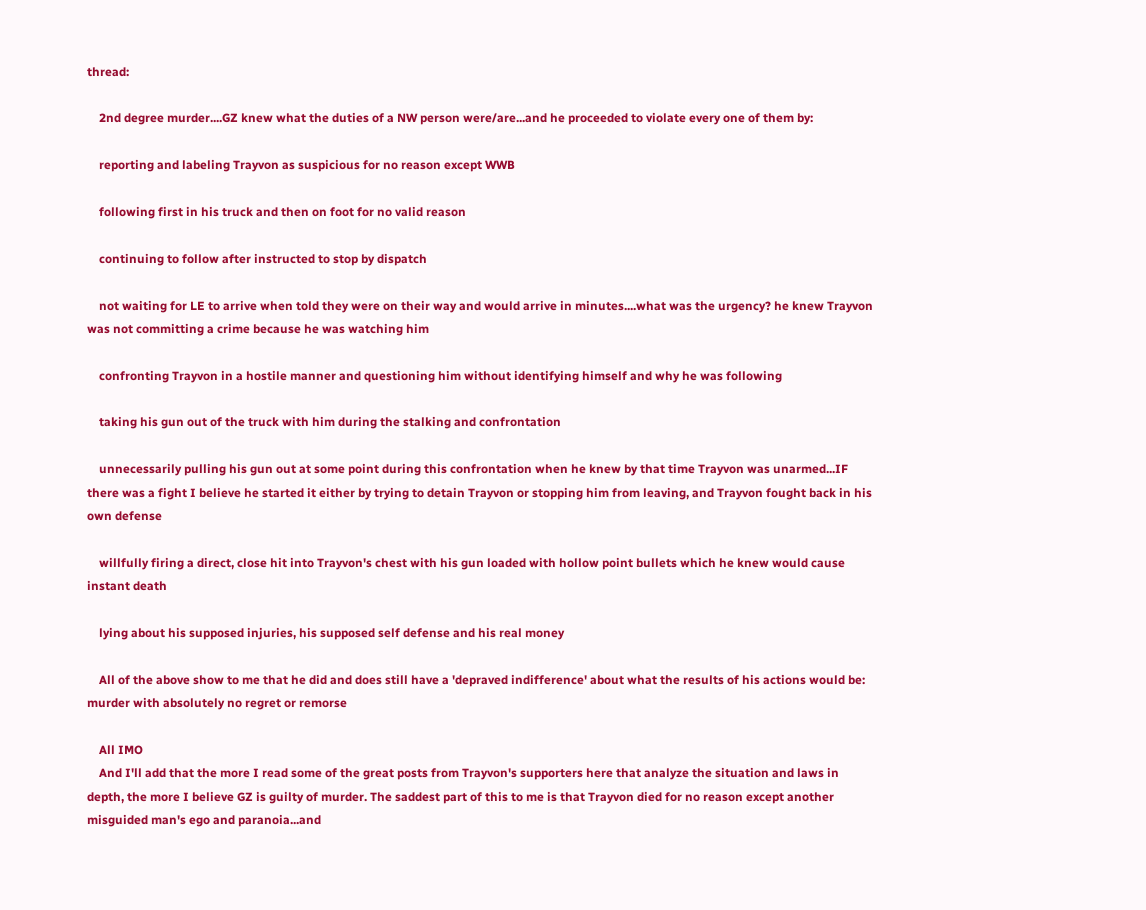thread:

    2nd degree murder....GZ knew what the duties of a NW person were/are...and he proceeded to violate every one of them by:

    reporting and labeling Trayvon as suspicious for no reason except WWB

    following first in his truck and then on foot for no valid reason

    continuing to follow after instructed to stop by dispatch

    not waiting for LE to arrive when told they were on their way and would arrive in minutes....what was the urgency? he knew Trayvon was not committing a crime because he was watching him

    confronting Trayvon in a hostile manner and questioning him without identifying himself and why he was following

    taking his gun out of the truck with him during the stalking and confrontation

    unnecessarily pulling his gun out at some point during this confrontation when he knew by that time Trayvon was unarmed...IF there was a fight I believe he started it either by trying to detain Trayvon or stopping him from leaving, and Trayvon fought back in his own defense

    willfully firing a direct, close hit into Trayvon's chest with his gun loaded with hollow point bullets which he knew would cause instant death

    lying about his supposed injuries, his supposed self defense and his real money

    All of the above show to me that he did and does still have a 'depraved indifference' about what the results of his actions would be: murder with absolutely no regret or remorse

    All IMO
    And I'll add that the more I read some of the great posts from Trayvon's supporters here that analyze the situation and laws in depth, the more I believe GZ is guilty of murder. The saddest part of this to me is that Trayvon died for no reason except another misguided man's ego and paranoia...and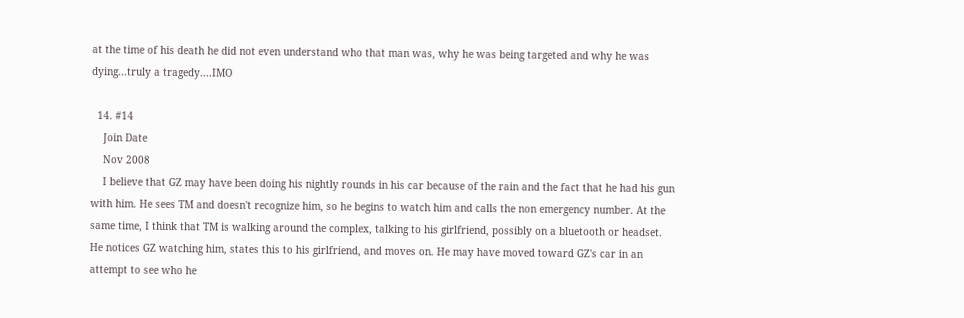at the time of his death he did not even understand who that man was, why he was being targeted and why he was dying...truly a tragedy....IMO

  14. #14
    Join Date
    Nov 2008
    I believe that GZ may have been doing his nightly rounds in his car because of the rain and the fact that he had his gun with him. He sees TM and doesn't recognize him, so he begins to watch him and calls the non emergency number. At the same time, I think that TM is walking around the complex, talking to his girlfriend, possibly on a bluetooth or headset. He notices GZ watching him, states this to his girlfriend, and moves on. He may have moved toward GZ's car in an attempt to see who he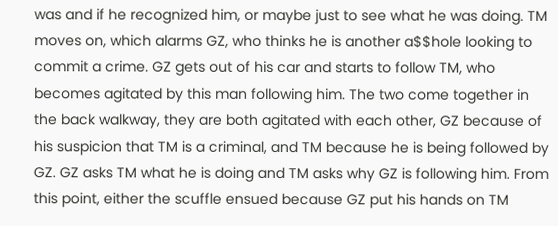was and if he recognized him, or maybe just to see what he was doing. TM moves on, which alarms GZ, who thinks he is another a$$hole looking to commit a crime. GZ gets out of his car and starts to follow TM, who becomes agitated by this man following him. The two come together in the back walkway, they are both agitated with each other, GZ because of his suspicion that TM is a criminal, and TM because he is being followed by GZ. GZ asks TM what he is doing and TM asks why GZ is following him. From this point, either the scuffle ensued because GZ put his hands on TM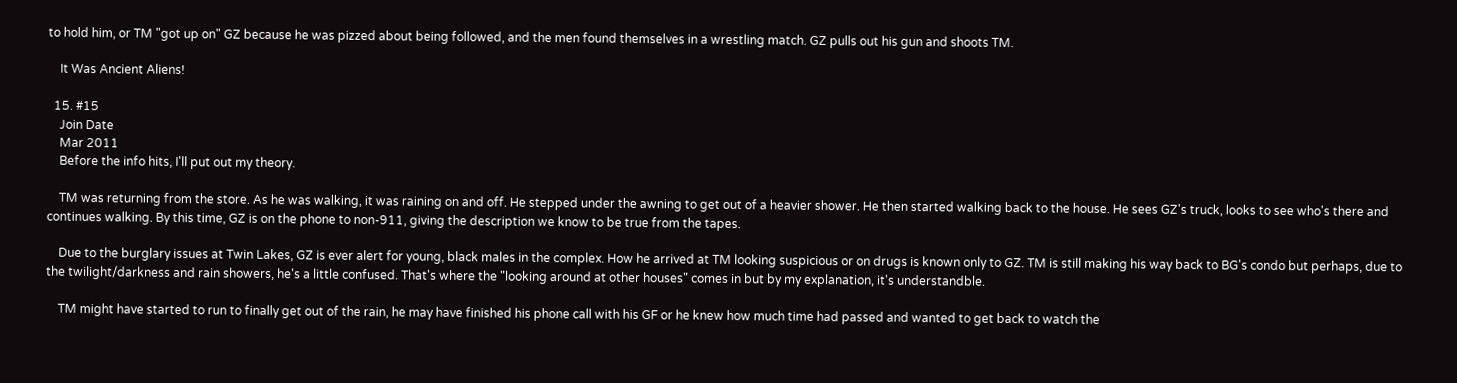to hold him, or TM "got up on" GZ because he was pizzed about being followed, and the men found themselves in a wrestling match. GZ pulls out his gun and shoots TM.

    It Was Ancient Aliens!

  15. #15
    Join Date
    Mar 2011
    Before the info hits, I'll put out my theory.

    TM was returning from the store. As he was walking, it was raining on and off. He stepped under the awning to get out of a heavier shower. He then started walking back to the house. He sees GZ's truck, looks to see who's there and continues walking. By this time, GZ is on the phone to non-911, giving the description we know to be true from the tapes.

    Due to the burglary issues at Twin Lakes, GZ is ever alert for young, black males in the complex. How he arrived at TM looking suspicious or on drugs is known only to GZ. TM is still making his way back to BG's condo but perhaps, due to the twilight/darkness and rain showers, he's a little confused. That's where the "looking around at other houses" comes in but by my explanation, it's understandble.

    TM might have started to run to finally get out of the rain, he may have finished his phone call with his GF or he knew how much time had passed and wanted to get back to watch the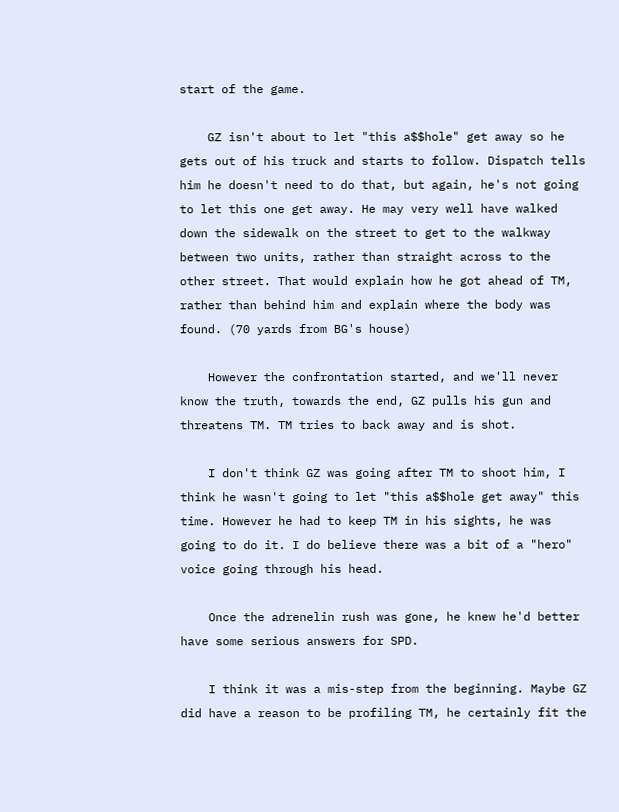start of the game.

    GZ isn't about to let "this a$$hole" get away so he gets out of his truck and starts to follow. Dispatch tells him he doesn't need to do that, but again, he's not going to let this one get away. He may very well have walked down the sidewalk on the street to get to the walkway between two units, rather than straight across to the other street. That would explain how he got ahead of TM, rather than behind him and explain where the body was found. (70 yards from BG's house)

    However the confrontation started, and we'll never know the truth, towards the end, GZ pulls his gun and threatens TM. TM tries to back away and is shot.

    I don't think GZ was going after TM to shoot him, I think he wasn't going to let "this a$$hole get away" this time. However he had to keep TM in his sights, he was going to do it. I do believe there was a bit of a "hero" voice going through his head.

    Once the adrenelin rush was gone, he knew he'd better have some serious answers for SPD.

    I think it was a mis-step from the beginning. Maybe GZ did have a reason to be profiling TM, he certainly fit the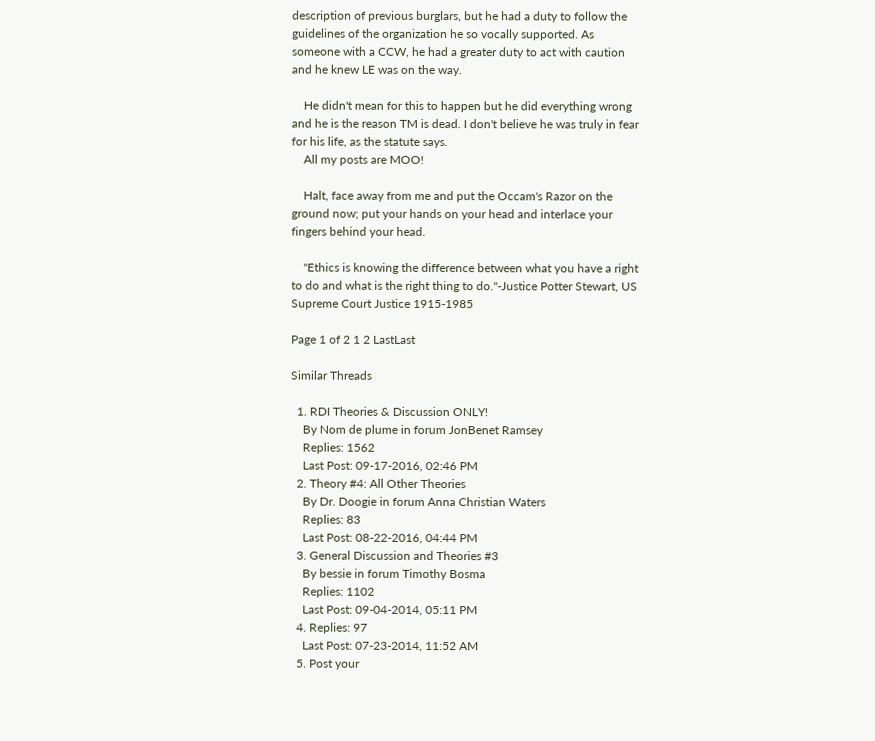description of previous burglars, but he had a duty to follow the guidelines of the organization he so vocally supported. As someone with a CCW, he had a greater duty to act with caution and he knew LE was on the way.

    He didn't mean for this to happen but he did everything wrong and he is the reason TM is dead. I don't believe he was truly in fear for his life, as the statute says.
    All my posts are MOO!

    Halt, face away from me and put the Occam's Razor on the ground now; put your hands on your head and interlace your fingers behind your head.

    "Ethics is knowing the difference between what you have a right to do and what is the right thing to do."-Justice Potter Stewart, US Supreme Court Justice 1915-1985

Page 1 of 2 1 2 LastLast

Similar Threads

  1. RDI Theories & Discussion ONLY!
    By Nom de plume in forum JonBenet Ramsey
    Replies: 1562
    Last Post: 09-17-2016, 02:46 PM
  2. Theory #4: All Other Theories
    By Dr. Doogie in forum Anna Christian Waters
    Replies: 83
    Last Post: 08-22-2016, 04:44 PM
  3. General Discussion and Theories #3
    By bessie in forum Timothy Bosma
    Replies: 1102
    Last Post: 09-04-2014, 05:11 PM
  4. Replies: 97
    Last Post: 07-23-2014, 11:52 AM
  5. Post your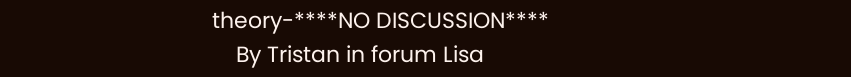theory-****NO DISCUSSION****
    By Tristan in forum Lisa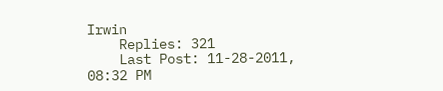Irwin
    Replies: 321
    Last Post: 11-28-2011, 08:32 PM